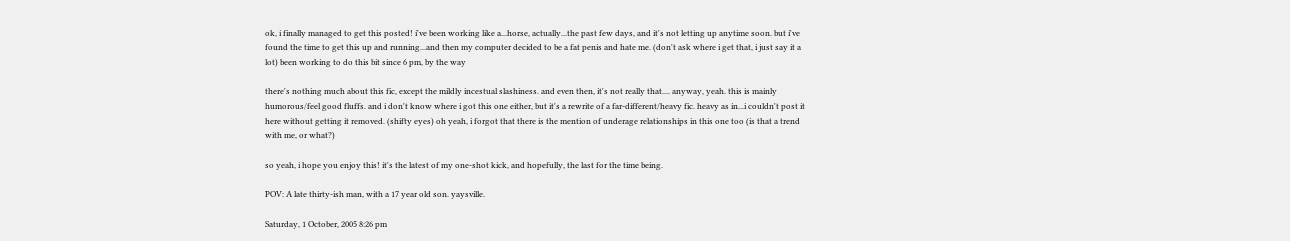ok, i finally managed to get this posted! i've been working like a...horse, actually...the past few days, and it's not letting up anytime soon. but i've found the time to get this up and running...and then my computer decided to be a fat penis and hate me. (don't ask where i get that, i just say it a lot) been working to do this bit since 6 pm, by the way

there's nothing much about this fic, except the mildly incestual slashiness. and even then, it's not really that.... anyway, yeah. this is mainly humorous/feel good fluffs. and i don't know where i got this one either, but it's a rewrite of a far-different/heavy fic. heavy as in...i couldn't post it here without getting it removed. (shifty eyes) oh yeah, i forgot that there is the mention of underage relationships in this one too (is that a trend with me, or what?)

so yeah, i hope you enjoy this! it's the latest of my one-shot kick, and hopefully, the last for the time being.

POV: A late thirty-ish man, with a 17 year old son. yaysville.

Saturday, 1 October, 2005 8:26 pm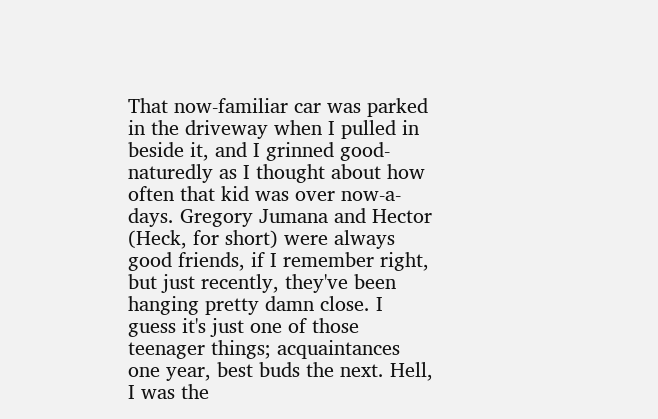That now-familiar car was parked in the driveway when I pulled in beside it, and I grinned good-naturedly as I thought about how often that kid was over now-a-days. Gregory Jumana and Hector (Heck, for short) were always good friends, if I remember right, but just recently, they've been hanging pretty damn close. I guess it's just one of those teenager things; acquaintances one year, best buds the next. Hell, I was the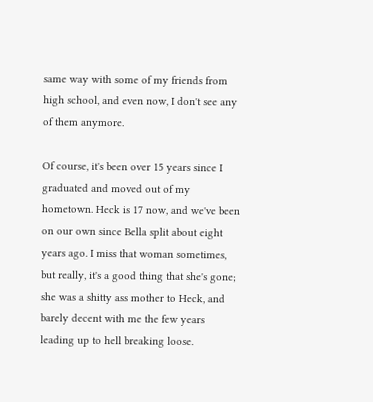same way with some of my friends from high school, and even now, I don't see any of them anymore.

Of course, it's been over 15 years since I graduated and moved out of my hometown. Heck is 17 now, and we've been on our own since Bella split about eight years ago. I miss that woman sometimes, but really, it's a good thing that she's gone; she was a shitty ass mother to Heck, and barely decent with me the few years leading up to hell breaking loose.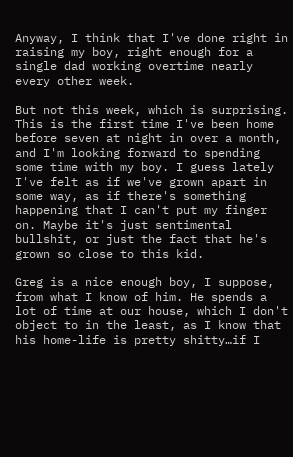Anyway, I think that I've done right in raising my boy, right enough for a single dad working overtime nearly every other week.

But not this week, which is surprising. This is the first time I've been home before seven at night in over a month, and I'm looking forward to spending some time with my boy. I guess lately I've felt as if we've grown apart in some way, as if there's something happening that I can't put my finger on. Maybe it's just sentimental bullshit, or just the fact that he's grown so close to this kid.

Greg is a nice enough boy, I suppose, from what I know of him. He spends a lot of time at our house, which I don't object to in the least, as I know that his home-life is pretty shitty…if I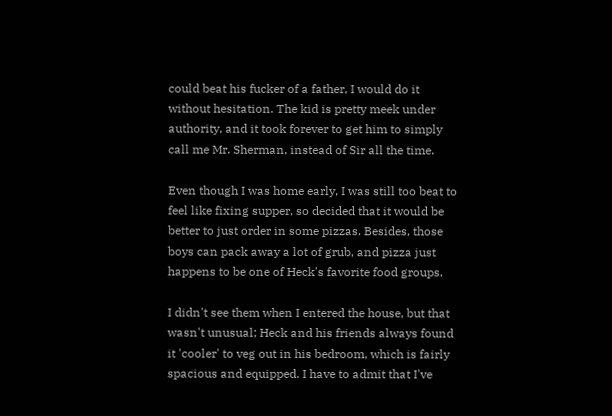could beat his fucker of a father, I would do it without hesitation. The kid is pretty meek under authority, and it took forever to get him to simply call me Mr. Sherman, instead of Sir all the time.

Even though I was home early, I was still too beat to feel like fixing supper, so decided that it would be better to just order in some pizzas. Besides, those boys can pack away a lot of grub, and pizza just happens to be one of Heck's favorite food groups.

I didn't see them when I entered the house, but that wasn't unusual; Heck and his friends always found it 'cooler' to veg out in his bedroom, which is fairly spacious and equipped. I have to admit that I've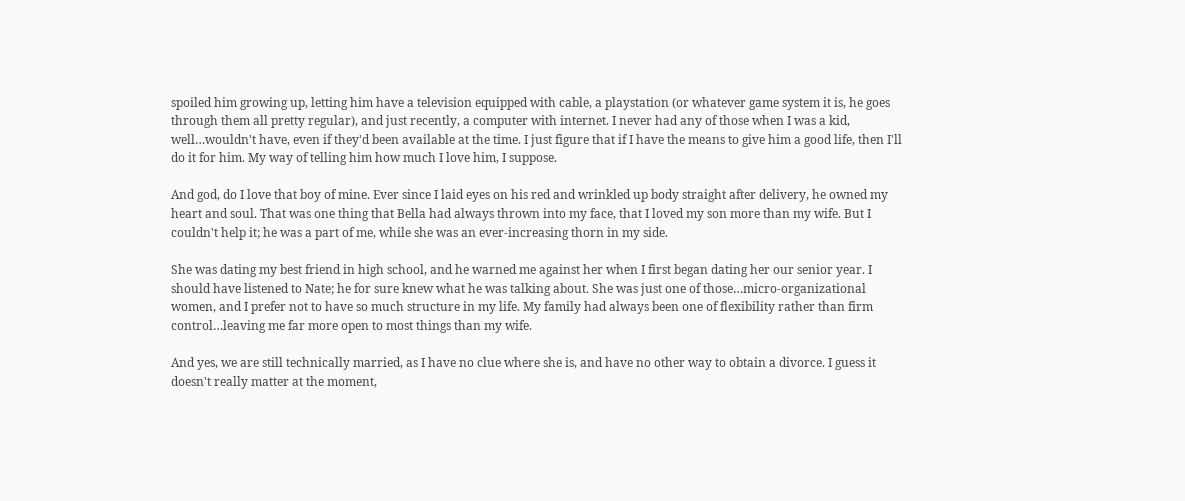spoiled him growing up, letting him have a television equipped with cable, a playstation (or whatever game system it is, he goes through them all pretty regular), and just recently, a computer with internet. I never had any of those when I was a kid, well…wouldn't have, even if they'd been available at the time. I just figure that if I have the means to give him a good life, then I'll do it for him. My way of telling him how much I love him, I suppose.

And god, do I love that boy of mine. Ever since I laid eyes on his red and wrinkled up body straight after delivery, he owned my heart and soul. That was one thing that Bella had always thrown into my face, that I loved my son more than my wife. But I couldn't help it; he was a part of me, while she was an ever-increasing thorn in my side.

She was dating my best friend in high school, and he warned me against her when I first began dating her our senior year. I should have listened to Nate; he for sure knew what he was talking about. She was just one of those…micro-organizational women, and I prefer not to have so much structure in my life. My family had always been one of flexibility rather than firm control…leaving me far more open to most things than my wife.

And yes, we are still technically married, as I have no clue where she is, and have no other way to obtain a divorce. I guess it doesn't really matter at the moment,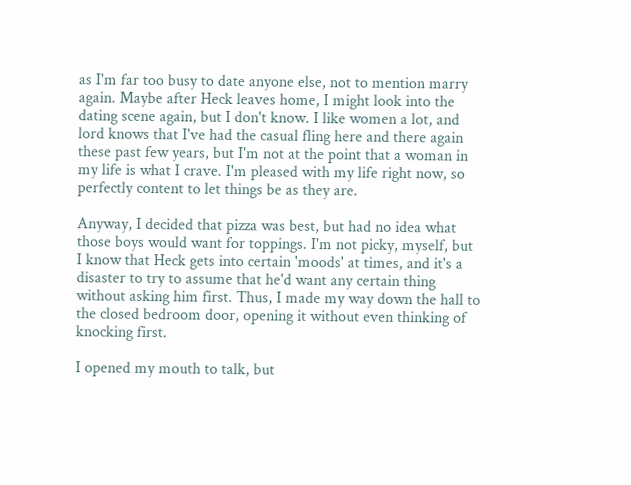as I'm far too busy to date anyone else, not to mention marry again. Maybe after Heck leaves home, I might look into the dating scene again, but I don't know. I like women a lot, and lord knows that I've had the casual fling here and there again these past few years, but I'm not at the point that a woman in my life is what I crave. I'm pleased with my life right now, so perfectly content to let things be as they are.

Anyway, I decided that pizza was best, but had no idea what those boys would want for toppings. I'm not picky, myself, but I know that Heck gets into certain 'moods' at times, and it's a disaster to try to assume that he'd want any certain thing without asking him first. Thus, I made my way down the hall to the closed bedroom door, opening it without even thinking of knocking first.

I opened my mouth to talk, but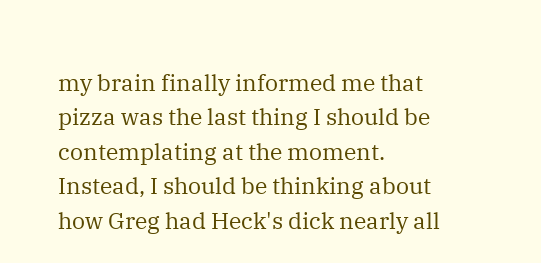my brain finally informed me that pizza was the last thing I should be contemplating at the moment. Instead, I should be thinking about how Greg had Heck's dick nearly all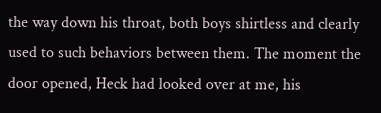the way down his throat, both boys shirtless and clearly used to such behaviors between them. The moment the door opened, Heck had looked over at me, his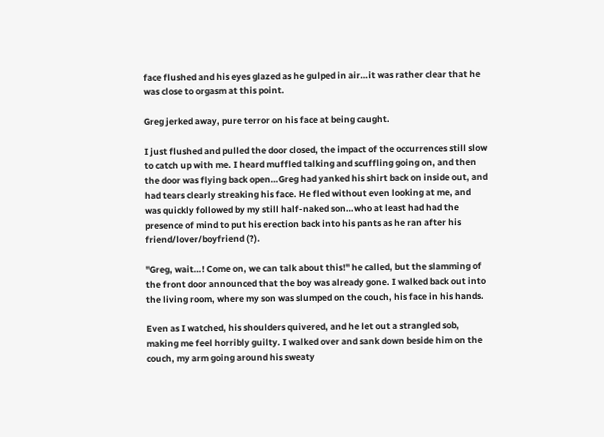face flushed and his eyes glazed as he gulped in air…it was rather clear that he was close to orgasm at this point.

Greg jerked away, pure terror on his face at being caught.

I just flushed and pulled the door closed, the impact of the occurrences still slow to catch up with me. I heard muffled talking and scuffling going on, and then the door was flying back open…Greg had yanked his shirt back on inside out, and had tears clearly streaking his face. He fled without even looking at me, and was quickly followed by my still half-naked son…who at least had had the presence of mind to put his erection back into his pants as he ran after his friend/lover/boyfriend (?).

"Greg, wait…! Come on, we can talk about this!" he called, but the slamming of the front door announced that the boy was already gone. I walked back out into the living room, where my son was slumped on the couch, his face in his hands.

Even as I watched, his shoulders quivered, and he let out a strangled sob, making me feel horribly guilty. I walked over and sank down beside him on the couch, my arm going around his sweaty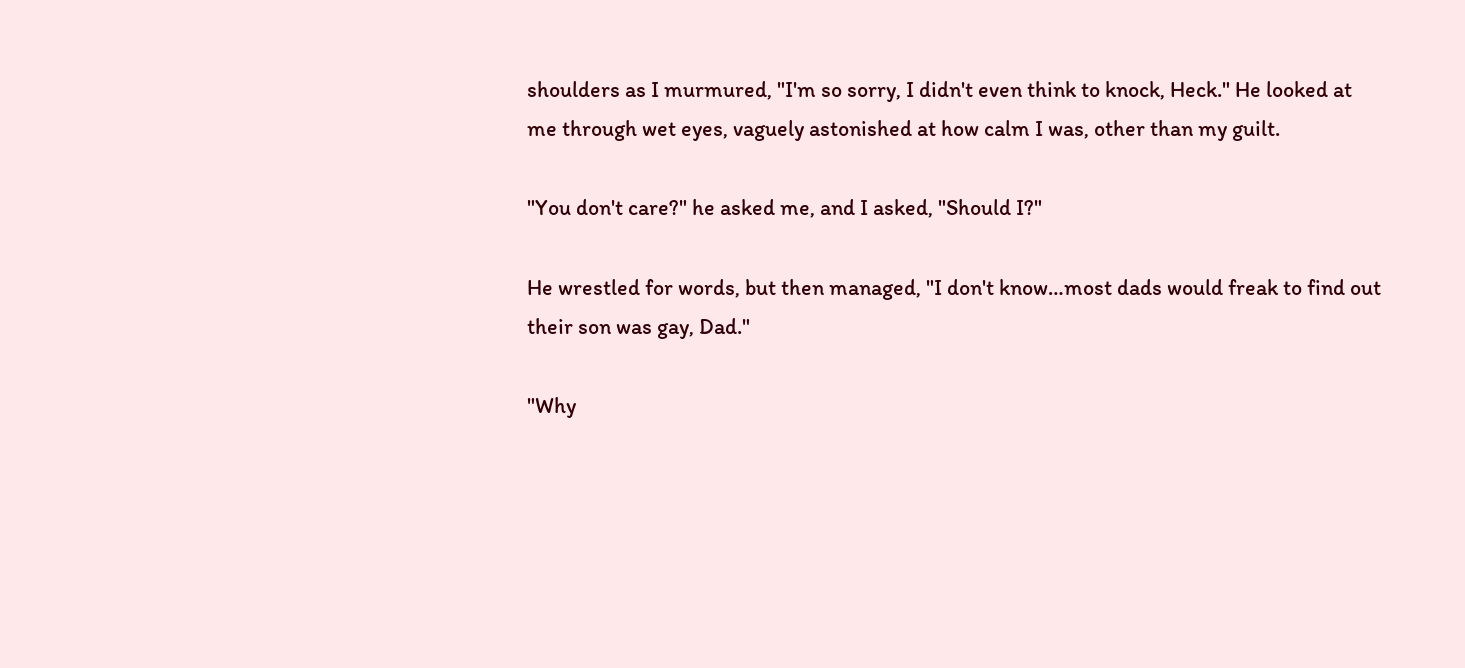shoulders as I murmured, "I'm so sorry, I didn't even think to knock, Heck." He looked at me through wet eyes, vaguely astonished at how calm I was, other than my guilt.

"You don't care?" he asked me, and I asked, "Should I?"

He wrestled for words, but then managed, "I don't know…most dads would freak to find out their son was gay, Dad."

"Why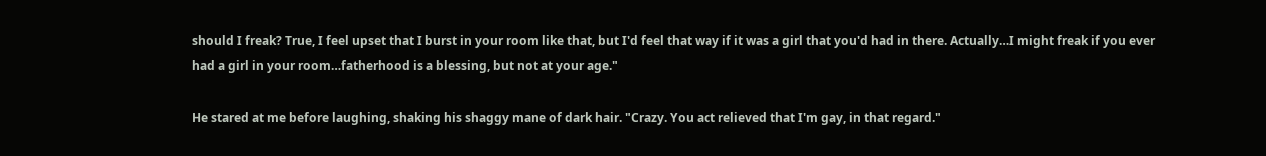should I freak? True, I feel upset that I burst in your room like that, but I'd feel that way if it was a girl that you'd had in there. Actually…I might freak if you ever had a girl in your room…fatherhood is a blessing, but not at your age."

He stared at me before laughing, shaking his shaggy mane of dark hair. "Crazy. You act relieved that I'm gay, in that regard."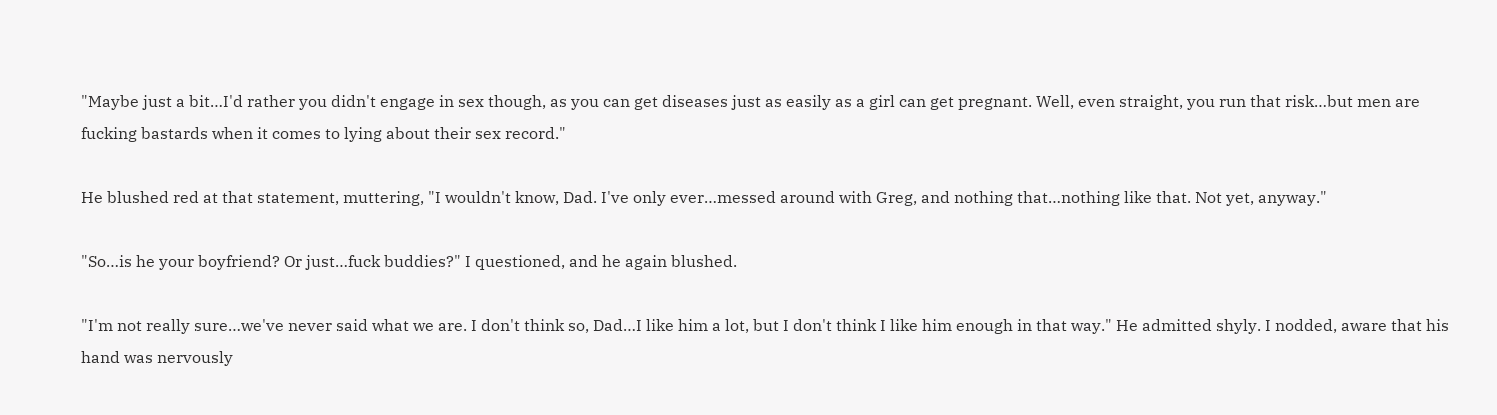"Maybe just a bit…I'd rather you didn't engage in sex though, as you can get diseases just as easily as a girl can get pregnant. Well, even straight, you run that risk…but men are fucking bastards when it comes to lying about their sex record."

He blushed red at that statement, muttering, "I wouldn't know, Dad. I've only ever…messed around with Greg, and nothing that…nothing like that. Not yet, anyway."

"So…is he your boyfriend? Or just…fuck buddies?" I questioned, and he again blushed.

"I'm not really sure…we've never said what we are. I don't think so, Dad…I like him a lot, but I don't think I like him enough in that way." He admitted shyly. I nodded, aware that his hand was nervously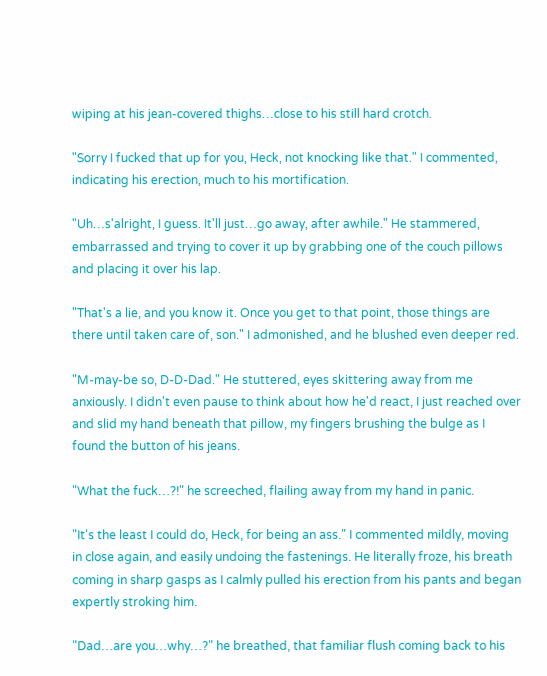wiping at his jean-covered thighs…close to his still hard crotch.

"Sorry I fucked that up for you, Heck, not knocking like that." I commented, indicating his erection, much to his mortification.

"Uh…s'alright, I guess. It'll just…go away, after awhile." He stammered, embarrassed and trying to cover it up by grabbing one of the couch pillows and placing it over his lap.

"That's a lie, and you know it. Once you get to that point, those things are there until taken care of, son." I admonished, and he blushed even deeper red.

"M-may-be so, D-D-Dad." He stuttered, eyes skittering away from me anxiously. I didn't even pause to think about how he'd react, I just reached over and slid my hand beneath that pillow, my fingers brushing the bulge as I found the button of his jeans.

"What the fuck…?!" he screeched, flailing away from my hand in panic.

"It's the least I could do, Heck, for being an ass." I commented mildly, moving in close again, and easily undoing the fastenings. He literally froze, his breath coming in sharp gasps as I calmly pulled his erection from his pants and began expertly stroking him.

"Dad…are you…why…?" he breathed, that familiar flush coming back to his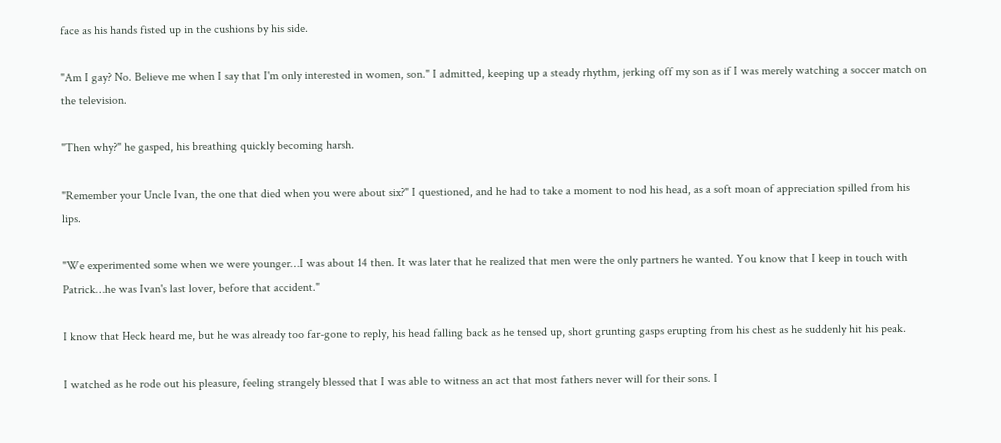face as his hands fisted up in the cushions by his side.

"Am I gay? No. Believe me when I say that I'm only interested in women, son." I admitted, keeping up a steady rhythm, jerking off my son as if I was merely watching a soccer match on the television.

"Then why?" he gasped, his breathing quickly becoming harsh.

"Remember your Uncle Ivan, the one that died when you were about six?" I questioned, and he had to take a moment to nod his head, as a soft moan of appreciation spilled from his lips.

"We experimented some when we were younger…I was about 14 then. It was later that he realized that men were the only partners he wanted. You know that I keep in touch with Patrick…he was Ivan's last lover, before that accident."

I know that Heck heard me, but he was already too far-gone to reply, his head falling back as he tensed up, short grunting gasps erupting from his chest as he suddenly hit his peak.

I watched as he rode out his pleasure, feeling strangely blessed that I was able to witness an act that most fathers never will for their sons. I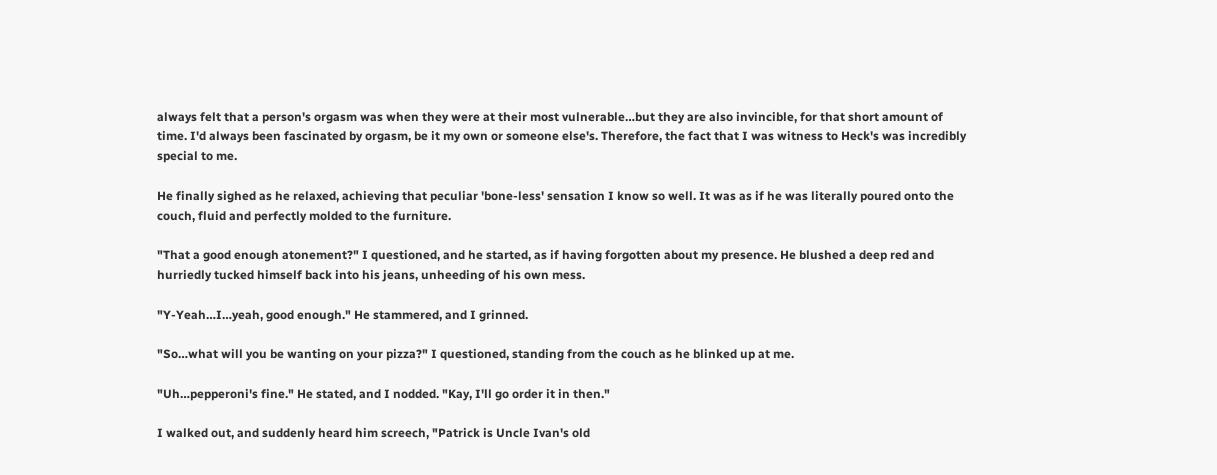always felt that a person's orgasm was when they were at their most vulnerable…but they are also invincible, for that short amount of time. I'd always been fascinated by orgasm, be it my own or someone else's. Therefore, the fact that I was witness to Heck's was incredibly special to me.

He finally sighed as he relaxed, achieving that peculiar 'bone-less' sensation I know so well. It was as if he was literally poured onto the couch, fluid and perfectly molded to the furniture.

"That a good enough atonement?" I questioned, and he started, as if having forgotten about my presence. He blushed a deep red and hurriedly tucked himself back into his jeans, unheeding of his own mess.

"Y-Yeah…I…yeah, good enough." He stammered, and I grinned.

"So…what will you be wanting on your pizza?" I questioned, standing from the couch as he blinked up at me.

"Uh…pepperoni's fine." He stated, and I nodded. "Kay, I'll go order it in then."

I walked out, and suddenly heard him screech, "Patrick is Uncle Ivan's old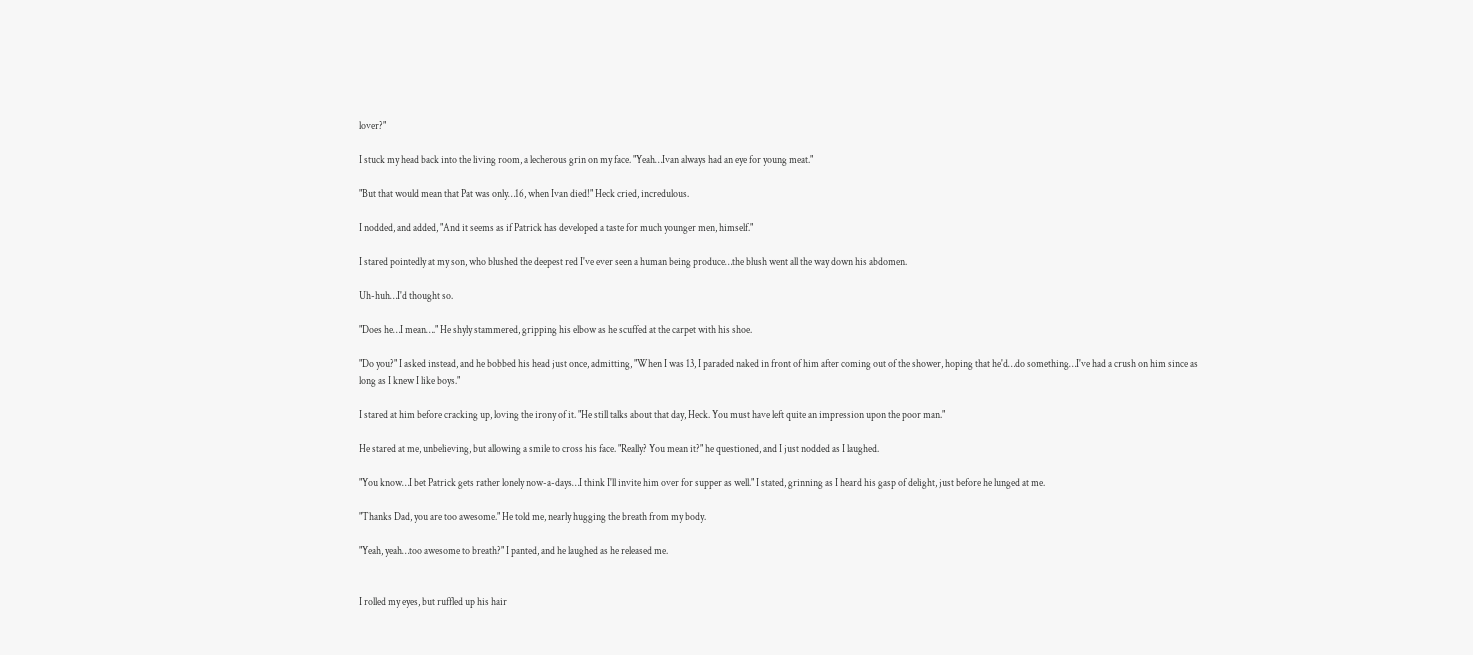lover?"

I stuck my head back into the living room, a lecherous grin on my face. "Yeah…Ivan always had an eye for young meat."

"But that would mean that Pat was only…16, when Ivan died!" Heck cried, incredulous.

I nodded, and added, "And it seems as if Patrick has developed a taste for much younger men, himself."

I stared pointedly at my son, who blushed the deepest red I've ever seen a human being produce…the blush went all the way down his abdomen.

Uh-huh…I'd thought so.

"Does he…I mean…." He shyly stammered, gripping his elbow as he scuffed at the carpet with his shoe.

"Do you?" I asked instead, and he bobbed his head just once, admitting, "When I was 13, I paraded naked in front of him after coming out of the shower, hoping that he'd…do something…I've had a crush on him since as long as I knew I like boys."

I stared at him before cracking up, loving the irony of it. "He still talks about that day, Heck. You must have left quite an impression upon the poor man."

He stared at me, unbelieving, but allowing a smile to cross his face. "Really? You mean it?" he questioned, and I just nodded as I laughed.

"You know…I bet Patrick gets rather lonely now-a-days…I think I'll invite him over for supper as well." I stated, grinning as I heard his gasp of delight, just before he lunged at me.

"Thanks Dad, you are too awesome." He told me, nearly hugging the breath from my body.

"Yeah, yeah…too awesome to breath?" I panted, and he laughed as he released me.


I rolled my eyes, but ruffled up his hair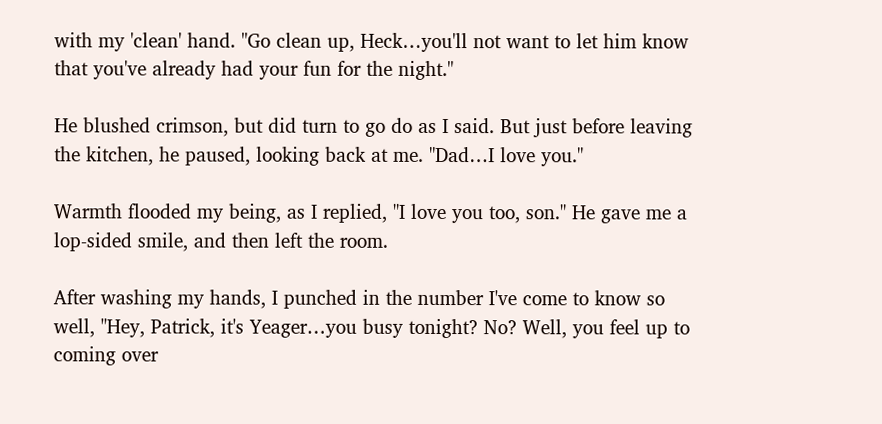with my 'clean' hand. "Go clean up, Heck…you'll not want to let him know that you've already had your fun for the night."

He blushed crimson, but did turn to go do as I said. But just before leaving the kitchen, he paused, looking back at me. "Dad…I love you."

Warmth flooded my being, as I replied, "I love you too, son." He gave me a lop-sided smile, and then left the room.

After washing my hands, I punched in the number I've come to know so well, "Hey, Patrick, it's Yeager…you busy tonight? No? Well, you feel up to coming over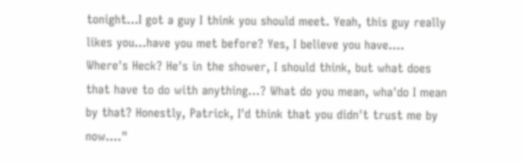tonight…I got a guy I think you should meet. Yeah, this guy really likes you…have you met before? Yes, I believe you have…. Where's Heck? He's in the shower, I should think, but what does that have to do with anything…? What do you mean, wha'do I mean by that? Honestly, Patrick, I'd think that you didn't trust me by now…."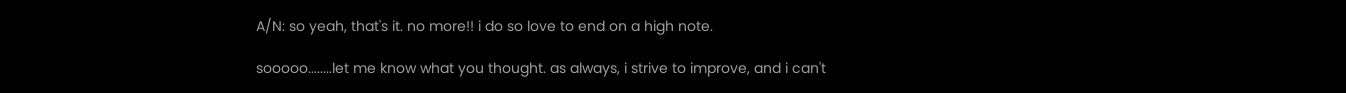A/N: so yeah, that's it. no more!! i do so love to end on a high note.

sooooo........let me know what you thought. as always, i strive to improve, and i can't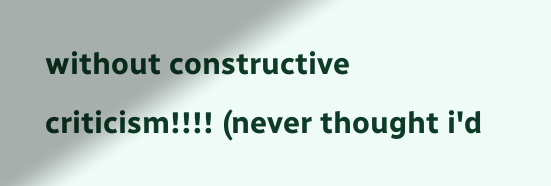without constructive criticism!!!! (never thought i'd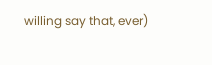willing say that, ever)